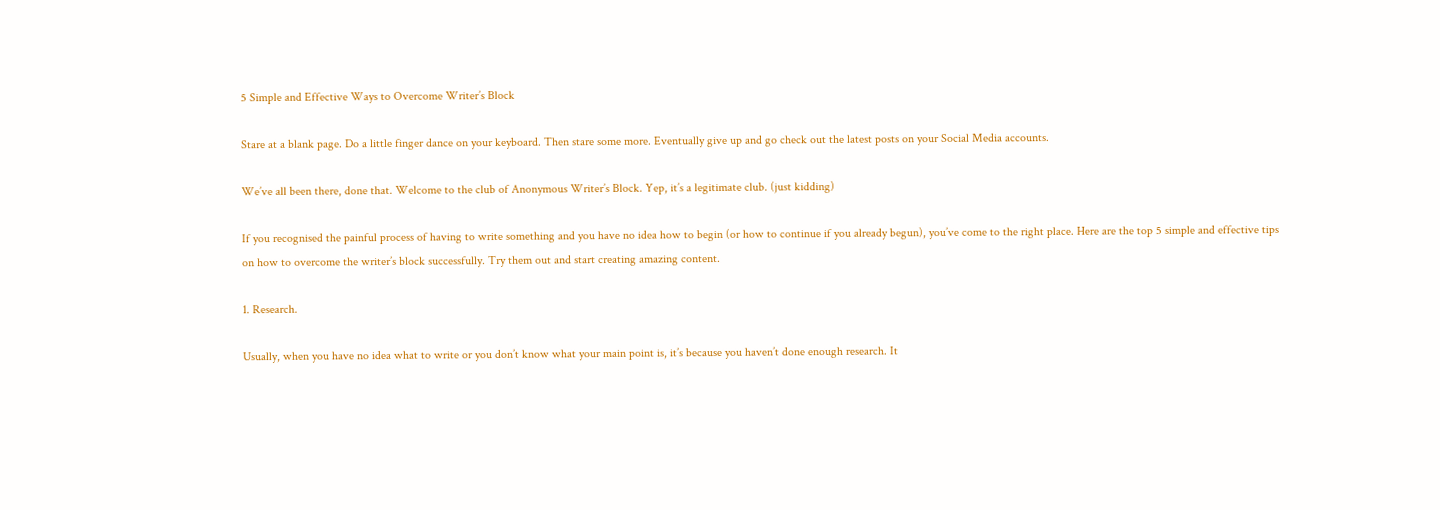5 Simple and Effective Ways to Overcome Writer’s Block

Stare at a blank page. Do a little finger dance on your keyboard. Then stare some more. Eventually give up and go check out the latest posts on your Social Media accounts.

We’ve all been there, done that. Welcome to the club of Anonymous Writer’s Block. Yep, it’s a legitimate club. (just kidding)

If you recognised the painful process of having to write something and you have no idea how to begin (or how to continue if you already begun), you’ve come to the right place. Here are the top 5 simple and effective tips on how to overcome the writer’s block successfully. Try them out and start creating amazing content.

1. Research.

Usually, when you have no idea what to write or you don’t know what your main point is, it’s because you haven’t done enough research. It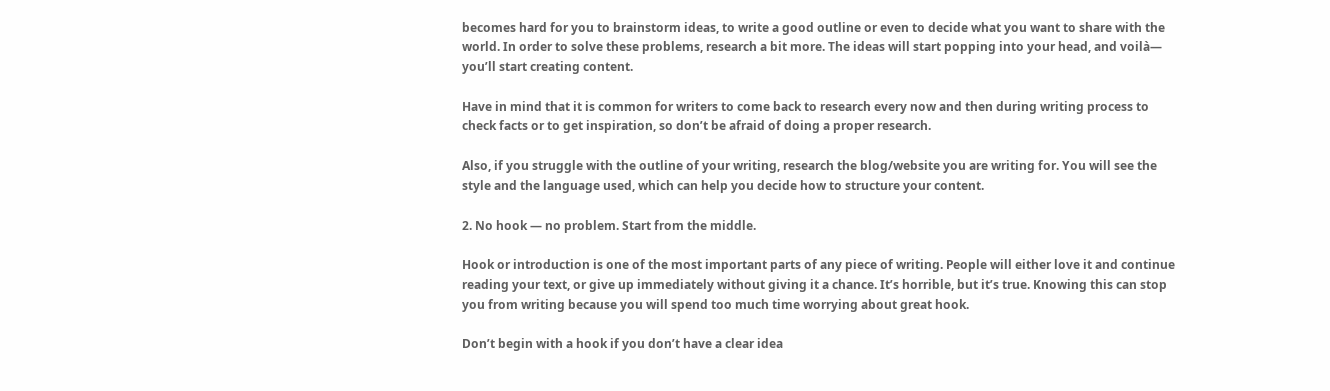becomes hard for you to brainstorm ideas, to write a good outline or even to decide what you want to share with the world. In order to solve these problems, research a bit more. The ideas will start popping into your head, and voilà— you’ll start creating content.

Have in mind that it is common for writers to come back to research every now and then during writing process to check facts or to get inspiration, so don’t be afraid of doing a proper research.

Also, if you struggle with the outline of your writing, research the blog/website you are writing for. You will see the style and the language used, which can help you decide how to structure your content.

2. No hook — no problem. Start from the middle.

Hook or introduction is one of the most important parts of any piece of writing. People will either love it and continue reading your text, or give up immediately without giving it a chance. It’s horrible, but it’s true. Knowing this can stop you from writing because you will spend too much time worrying about great hook.

Don’t begin with a hook if you don’t have a clear idea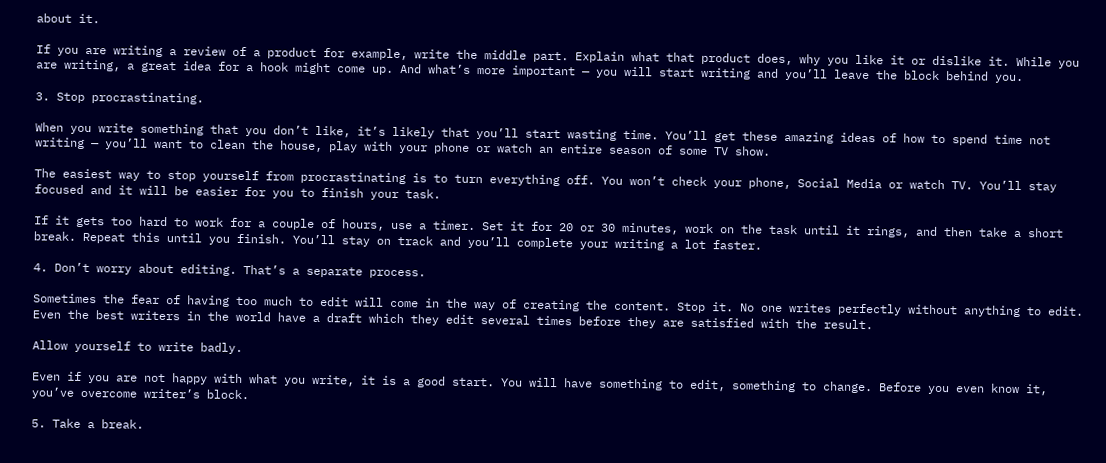about it.

If you are writing a review of a product for example, write the middle part. Explain what that product does, why you like it or dislike it. While you are writing, a great idea for a hook might come up. And what’s more important — you will start writing and you’ll leave the block behind you.

3. Stop procrastinating.

When you write something that you don’t like, it’s likely that you’ll start wasting time. You’ll get these amazing ideas of how to spend time not writing — you’ll want to clean the house, play with your phone or watch an entire season of some TV show.

The easiest way to stop yourself from procrastinating is to turn everything off. You won’t check your phone, Social Media or watch TV. You’ll stay focused and it will be easier for you to finish your task.

If it gets too hard to work for a couple of hours, use a timer. Set it for 20 or 30 minutes, work on the task until it rings, and then take a short break. Repeat this until you finish. You’ll stay on track and you’ll complete your writing a lot faster.

4. Don’t worry about editing. That’s a separate process.

Sometimes the fear of having too much to edit will come in the way of creating the content. Stop it. No one writes perfectly without anything to edit. Even the best writers in the world have a draft which they edit several times before they are satisfied with the result.

Allow yourself to write badly.

Even if you are not happy with what you write, it is a good start. You will have something to edit, something to change. Before you even know it, you’ve overcome writer’s block.

5. Take a break.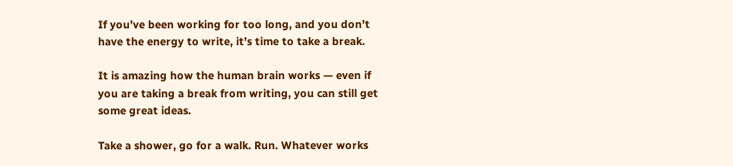If you’ve been working for too long, and you don’t have the energy to write, it’s time to take a break.

It is amazing how the human brain works — even if you are taking a break from writing, you can still get some great ideas.

Take a shower, go for a walk. Run. Whatever works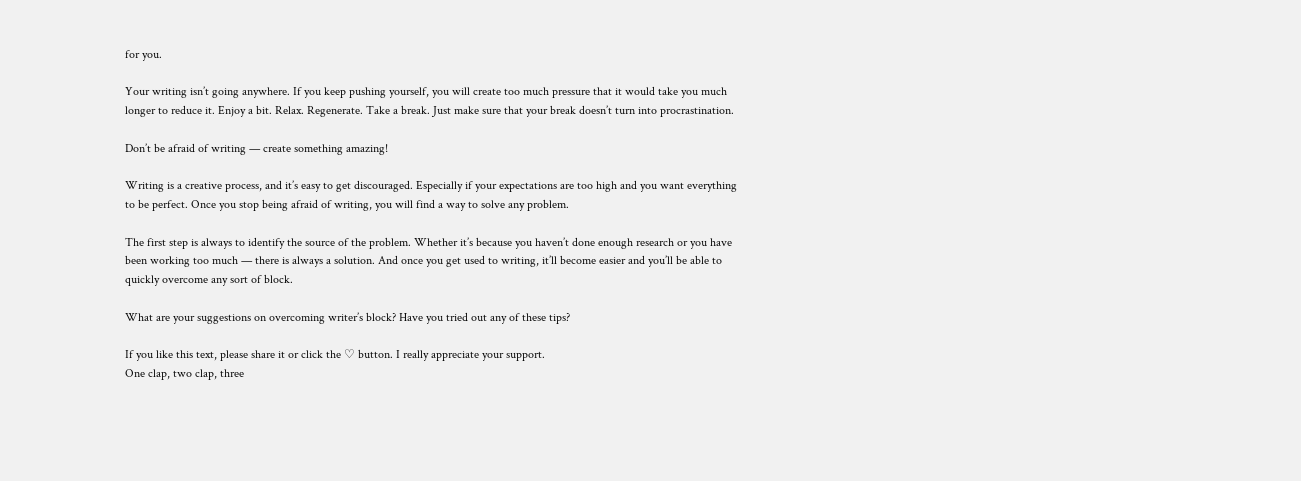for you.

Your writing isn’t going anywhere. If you keep pushing yourself, you will create too much pressure that it would take you much longer to reduce it. Enjoy a bit. Relax. Regenerate. Take a break. Just make sure that your break doesn’t turn into procrastination.

Don’t be afraid of writing — create something amazing!

Writing is a creative process, and it’s easy to get discouraged. Especially if your expectations are too high and you want everything to be perfect. Once you stop being afraid of writing, you will find a way to solve any problem.

The first step is always to identify the source of the problem. Whether it’s because you haven’t done enough research or you have been working too much — there is always a solution. And once you get used to writing, it’ll become easier and you’ll be able to quickly overcome any sort of block.

What are your suggestions on overcoming writer’s block? Have you tried out any of these tips?

If you like this text, please share it or click the ♡ button. I really appreciate your support.
One clap, two clap, three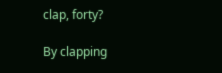clap, forty?

By clapping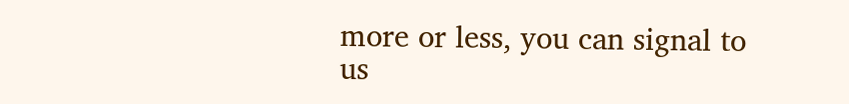more or less, you can signal to us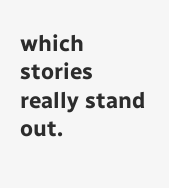which stories really stand out.